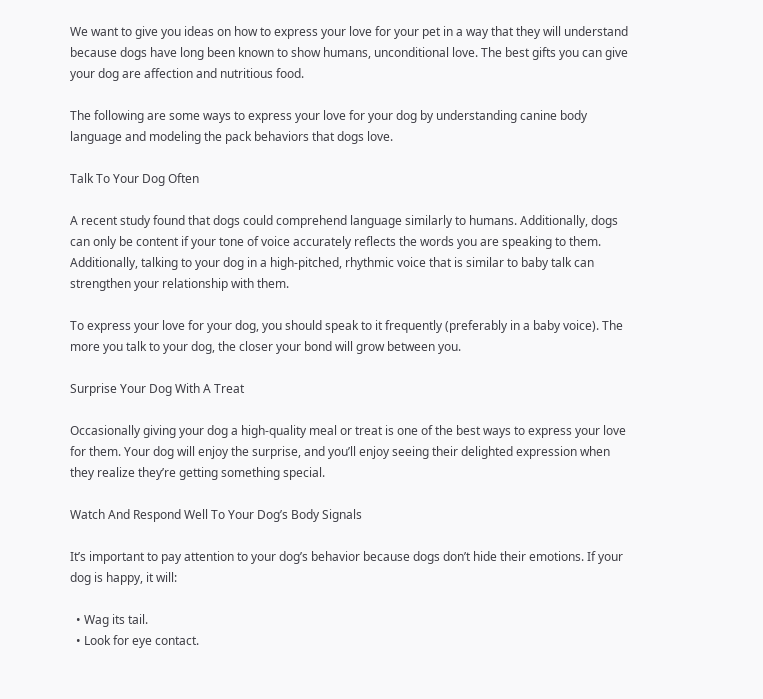We want to give you ideas on how to express your love for your pet in a way that they will understand because dogs have long been known to show humans, unconditional love. The best gifts you can give your dog are affection and nutritious food.

The following are some ways to express your love for your dog by understanding canine body language and modeling the pack behaviors that dogs love.

Talk To Your Dog Often

A recent study found that dogs could comprehend language similarly to humans. Additionally, dogs can only be content if your tone of voice accurately reflects the words you are speaking to them. Additionally, talking to your dog in a high-pitched, rhythmic voice that is similar to baby talk can strengthen your relationship with them.

To express your love for your dog, you should speak to it frequently (preferably in a baby voice). The more you talk to your dog, the closer your bond will grow between you.

Surprise Your Dog With A Treat

Occasionally giving your dog a high-quality meal or treat is one of the best ways to express your love for them. Your dog will enjoy the surprise, and you’ll enjoy seeing their delighted expression when they realize they’re getting something special.

Watch And Respond Well To Your Dog’s Body Signals

It’s important to pay attention to your dog’s behavior because dogs don’t hide their emotions. If your dog is happy, it will:

  • Wag its tail.
  • Look for eye contact.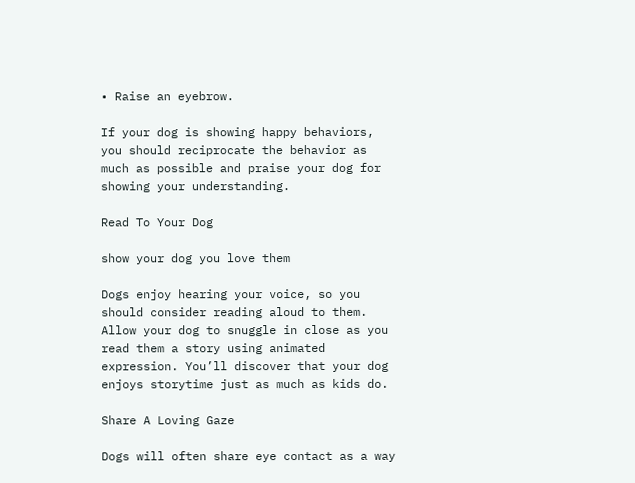• Raise an eyebrow.

If your dog is showing happy behaviors, you should reciprocate the behavior as much as possible and praise your dog for showing your understanding.

Read To Your Dog

show your dog you love them

Dogs enjoy hearing your voice, so you should consider reading aloud to them. Allow your dog to snuggle in close as you read them a story using animated expression. You’ll discover that your dog enjoys storytime just as much as kids do.

Share A Loving Gaze

Dogs will often share eye contact as a way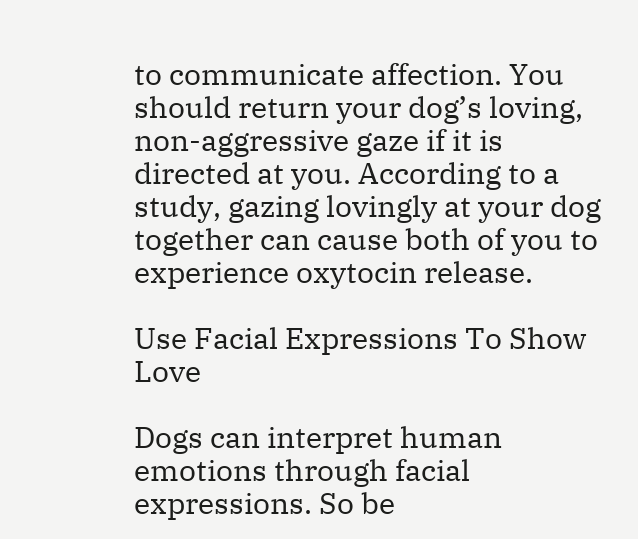to communicate affection. You should return your dog’s loving, non-aggressive gaze if it is directed at you. According to a study, gazing lovingly at your dog together can cause both of you to experience oxytocin release.

Use Facial Expressions To Show Love

Dogs can interpret human emotions through facial expressions. So be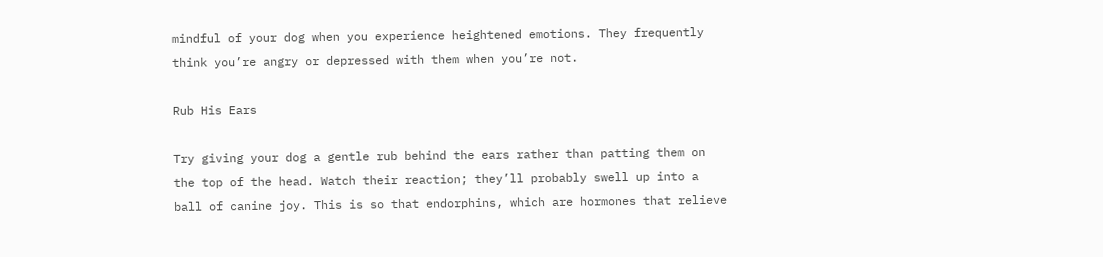mindful of your dog when you experience heightened emotions. They frequently think you’re angry or depressed with them when you’re not.

Rub His Ears

Try giving your dog a gentle rub behind the ears rather than patting them on the top of the head. Watch their reaction; they’ll probably swell up into a ball of canine joy. This is so that endorphins, which are hormones that relieve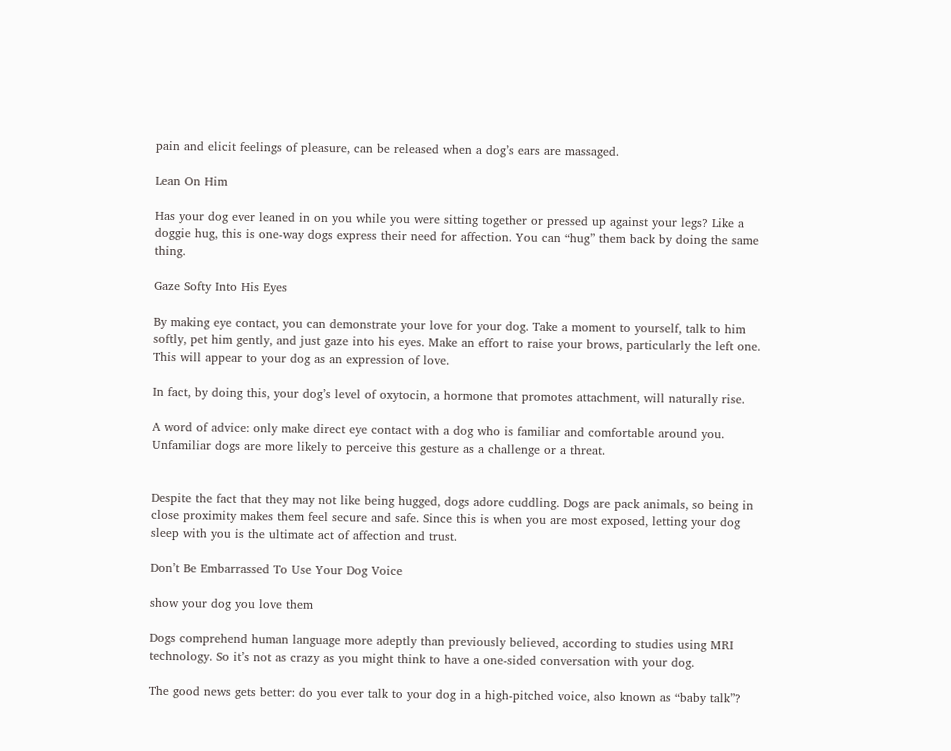pain and elicit feelings of pleasure, can be released when a dog’s ears are massaged.

Lean On Him

Has your dog ever leaned in on you while you were sitting together or pressed up against your legs? Like a doggie hug, this is one-way dogs express their need for affection. You can “hug” them back by doing the same thing.

Gaze Softy Into His Eyes

By making eye contact, you can demonstrate your love for your dog. Take a moment to yourself, talk to him softly, pet him gently, and just gaze into his eyes. Make an effort to raise your brows, particularly the left one. This will appear to your dog as an expression of love.

In fact, by doing this, your dog’s level of oxytocin, a hormone that promotes attachment, will naturally rise.

A word of advice: only make direct eye contact with a dog who is familiar and comfortable around you. Unfamiliar dogs are more likely to perceive this gesture as a challenge or a threat.


Despite the fact that they may not like being hugged, dogs adore cuddling. Dogs are pack animals, so being in close proximity makes them feel secure and safe. Since this is when you are most exposed, letting your dog sleep with you is the ultimate act of affection and trust.

Don’t Be Embarrassed To Use Your Dog Voice

show your dog you love them

Dogs comprehend human language more adeptly than previously believed, according to studies using MRI technology. So it’s not as crazy as you might think to have a one-sided conversation with your dog.

The good news gets better: do you ever talk to your dog in a high-pitched voice, also known as “baby talk”?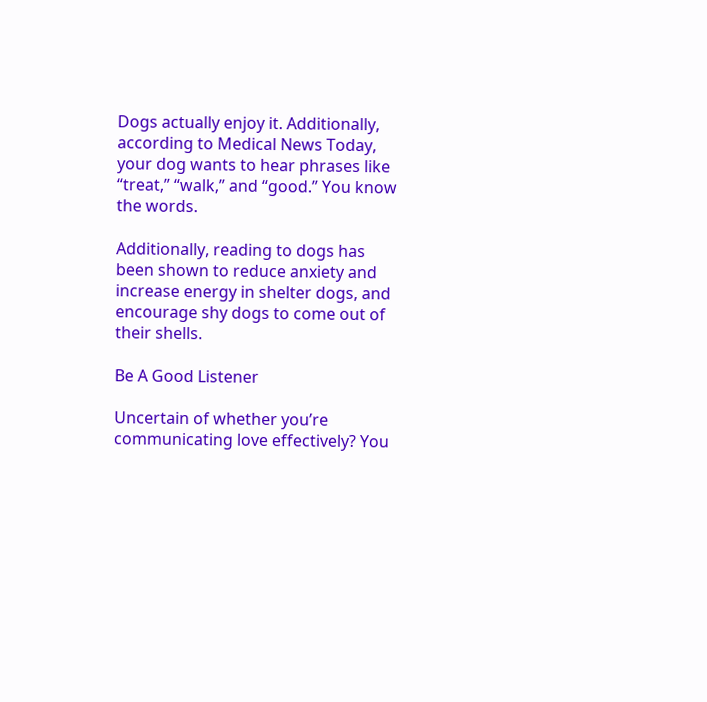Dogs actually enjoy it. Additionally, according to Medical News Today, your dog wants to hear phrases like “treat,” “walk,” and “good.” You know the words.

Additionally, reading to dogs has been shown to reduce anxiety and increase energy in shelter dogs, and encourage shy dogs to come out of their shells.

Be A Good Listener

Uncertain of whether you’re communicating love effectively? You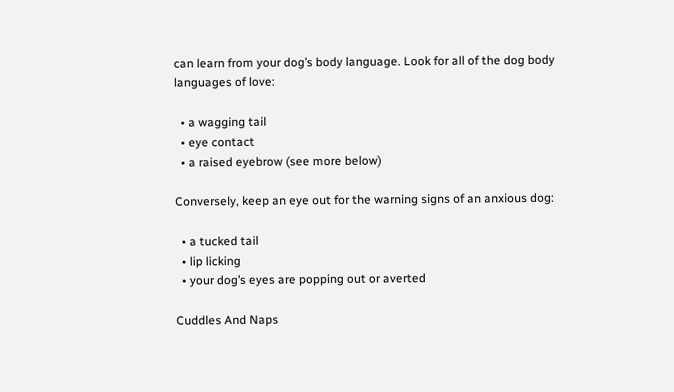can learn from your dog’s body language. Look for all of the dog body languages of love:

  • a wagging tail
  • eye contact
  • a raised eyebrow (see more below)

Conversely, keep an eye out for the warning signs of an anxious dog:

  • a tucked tail
  • lip licking
  • your dog’s eyes are popping out or averted

Cuddles And Naps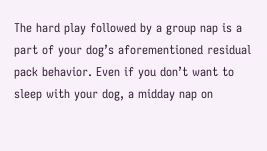The hard play followed by a group nap is a part of your dog’s aforementioned residual pack behavior. Even if you don’t want to sleep with your dog, a midday nap on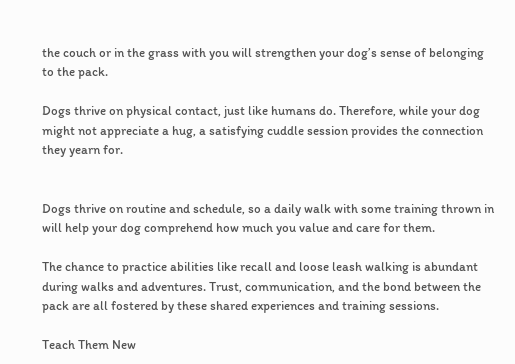the couch or in the grass with you will strengthen your dog’s sense of belonging to the pack.

Dogs thrive on physical contact, just like humans do. Therefore, while your dog might not appreciate a hug, a satisfying cuddle session provides the connection they yearn for.


Dogs thrive on routine and schedule, so a daily walk with some training thrown in will help your dog comprehend how much you value and care for them.

The chance to practice abilities like recall and loose leash walking is abundant during walks and adventures. Trust, communication, and the bond between the pack are all fostered by these shared experiences and training sessions.

Teach Them New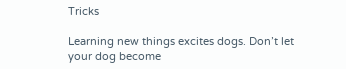Tricks

Learning new things excites dogs. Don’t let your dog become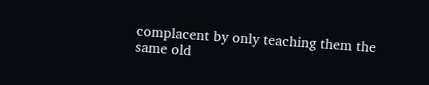complacent by only teaching them the same old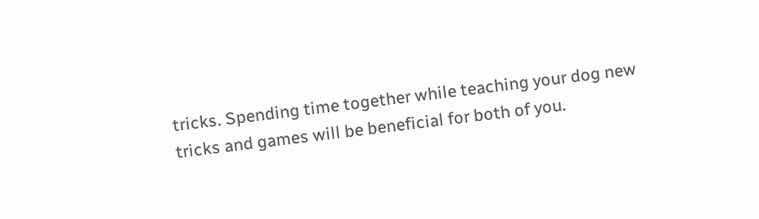tricks. Spending time together while teaching your dog new tricks and games will be beneficial for both of you.